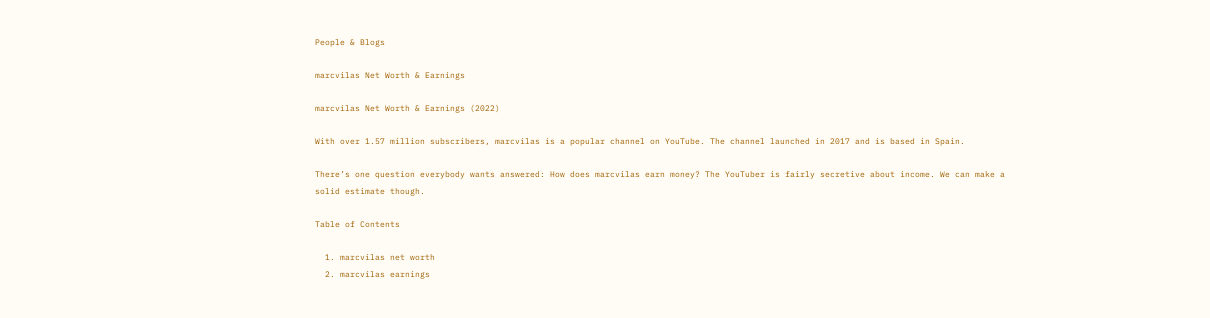People & Blogs

marcvilas Net Worth & Earnings

marcvilas Net Worth & Earnings (2022)

With over 1.57 million subscribers, marcvilas is a popular channel on YouTube. The channel launched in 2017 and is based in Spain.

There’s one question everybody wants answered: How does marcvilas earn money? The YouTuber is fairly secretive about income. We can make a solid estimate though.

Table of Contents

  1. marcvilas net worth
  2. marcvilas earnings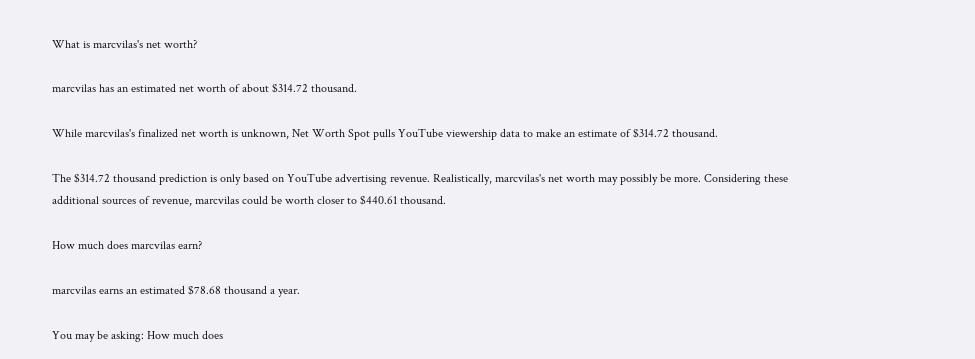What is marcvilas's net worth?

marcvilas has an estimated net worth of about $314.72 thousand.

While marcvilas's finalized net worth is unknown, Net Worth Spot pulls YouTube viewership data to make an estimate of $314.72 thousand.

The $314.72 thousand prediction is only based on YouTube advertising revenue. Realistically, marcvilas's net worth may possibly be more. Considering these additional sources of revenue, marcvilas could be worth closer to $440.61 thousand.

How much does marcvilas earn?

marcvilas earns an estimated $78.68 thousand a year.

You may be asking: How much does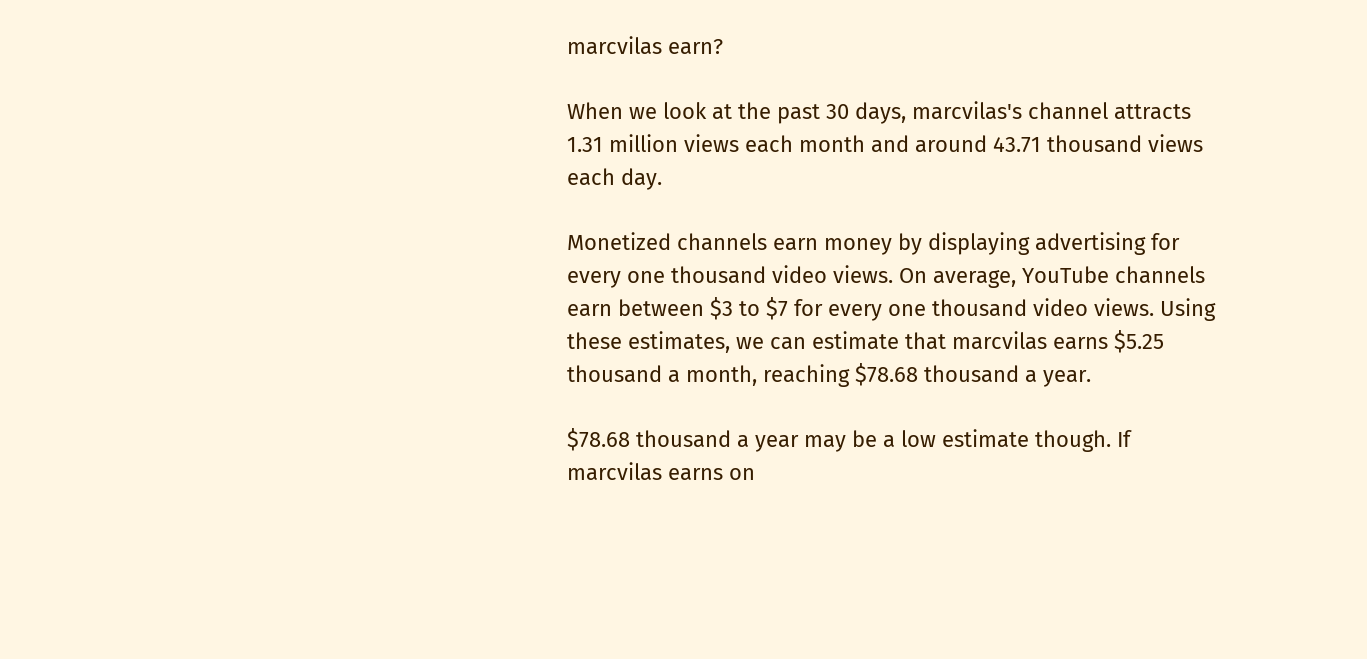marcvilas earn?

When we look at the past 30 days, marcvilas's channel attracts 1.31 million views each month and around 43.71 thousand views each day.

Monetized channels earn money by displaying advertising for every one thousand video views. On average, YouTube channels earn between $3 to $7 for every one thousand video views. Using these estimates, we can estimate that marcvilas earns $5.25 thousand a month, reaching $78.68 thousand a year.

$78.68 thousand a year may be a low estimate though. If marcvilas earns on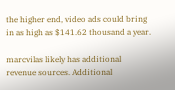the higher end, video ads could bring in as high as $141.62 thousand a year.

marcvilas likely has additional revenue sources. Additional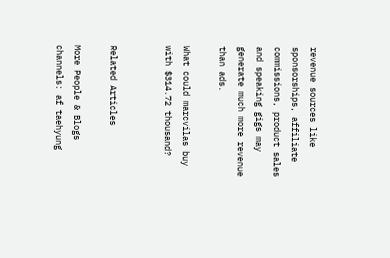revenue sources like sponsorships, affiliate commissions, product sales and speaking gigs may generate much more revenue than ads.

What could marcvilas buy with $314.72 thousand?


Related Articles

More People & Blogs channels: af taehyung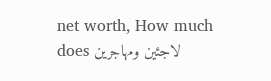net worth, How much does لاجئين ومهاجرين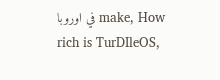في اوروبا make, How rich is TurDIleOS,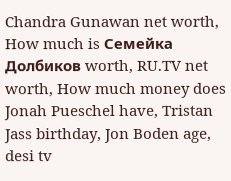Chandra Gunawan net worth, How much is Семейка Долбиков worth, RU.TV net worth, How much money does Jonah Pueschel have, Tristan Jass birthday, Jon Boden age, desi tv